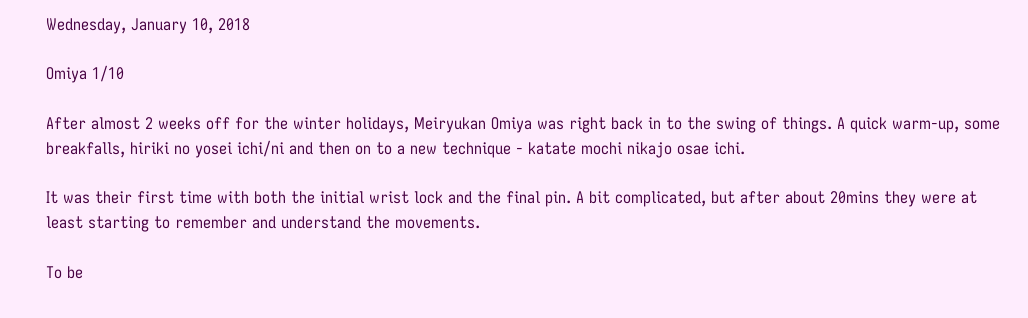Wednesday, January 10, 2018

Omiya 1/10

After almost 2 weeks off for the winter holidays, Meiryukan Omiya was right back in to the swing of things. A quick warm-up, some breakfalls, hiriki no yosei ichi/ni and then on to a new technique - katate mochi nikajo osae ichi.

It was their first time with both the initial wrist lock and the final pin. A bit complicated, but after about 20mins they were at least starting to remember and understand the movements.

To be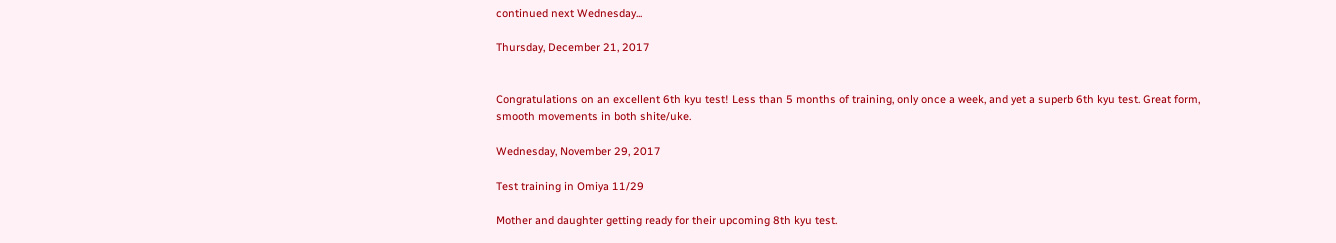continued next Wednesday...

Thursday, December 21, 2017


Congratulations on an excellent 6th kyu test! Less than 5 months of training, only once a week, and yet a superb 6th kyu test. Great form, smooth movements in both shite/uke.

Wednesday, November 29, 2017

Test training in Omiya 11/29

Mother and daughter getting ready for their upcoming 8th kyu test.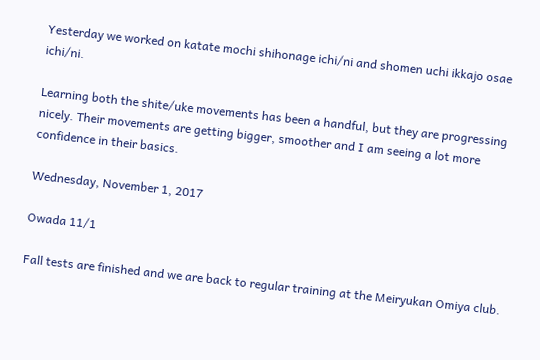Yesterday we worked on katate mochi shihonage ichi/ni and shomen uchi ikkajo osae ichi/ni.

Learning both the shite/uke movements has been a handful, but they are progressing nicely. Their movements are getting bigger, smoother and I am seeing a lot more confidence in their basics.

Wednesday, November 1, 2017

Owada 11/1

Fall tests are finished and we are back to regular training at the Meiryukan Omiya club.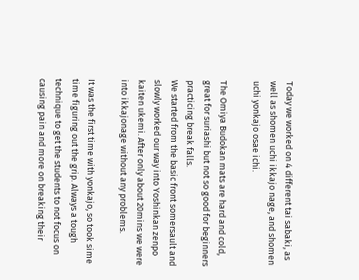Today we worked on 4 different tai sabaki, as well as shomen uchi ikkajo nage, and shomen uchi yonkajo osae ichi.

The Omiya Budokan mats are hard and cold, great for suriashi but not so good for beginners practicing break falls.
We started from the basic front somersault and slowly worked our way into Yoshinkan zenpo kaiten ukemi. After only about 20mins we were into ikkajonage without any problems.

It was the first time with yonkajo, so took sime time figuring out the grip. Always a tough technique to get the students to not focus on causing pain and more on breaking their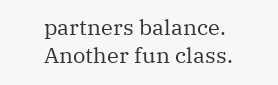partners balance. Another fun class.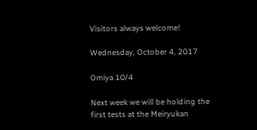Visitors always welcome!

Wednesday, October 4, 2017

Omiya 10/4

Next week we will be holding the first tests at the Meiryukan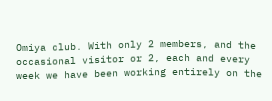Omiya club. With only 2 members, and the occasional visitor or 2, each and every week we have been working entirely on the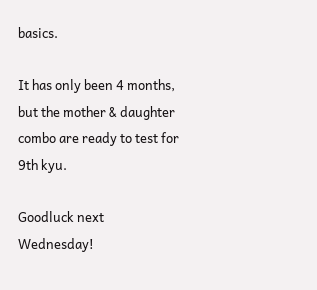basics.

It has only been 4 months, but the mother & daughter combo are ready to test for 9th kyu.

Goodluck next Wednesday!